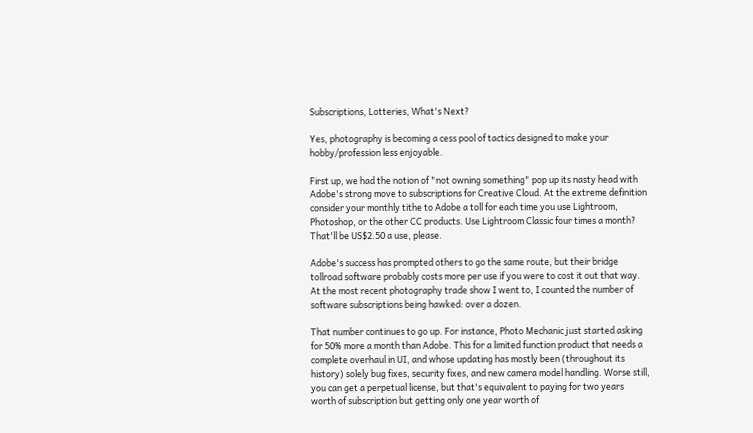Subscriptions, Lotteries, What's Next?

Yes, photography is becoming a cess pool of tactics designed to make your hobby/profession less enjoyable.

First up, we had the notion of "not owning something" pop up its nasty head with Adobe's strong move to subscriptions for Creative Cloud. At the extreme definition consider your monthly tithe to Adobe a toll for each time you use Lightroom, Photoshop, or the other CC products. Use Lightroom Classic four times a month? That'll be US$2.50 a use, please.

Adobe's success has prompted others to go the same route, but their bridge tollroad software probably costs more per use if you were to cost it out that way. At the most recent photography trade show I went to, I counted the number of software subscriptions being hawked: over a dozen.

That number continues to go up. For instance, Photo Mechanic just started asking for 50% more a month than Adobe. This for a limited function product that needs a complete overhaul in UI, and whose updating has mostly been (throughout its history) solely bug fixes, security fixes, and new camera model handling. Worse still, you can get a perpetual license, but that's equivalent to paying for two years worth of subscription but getting only one year worth of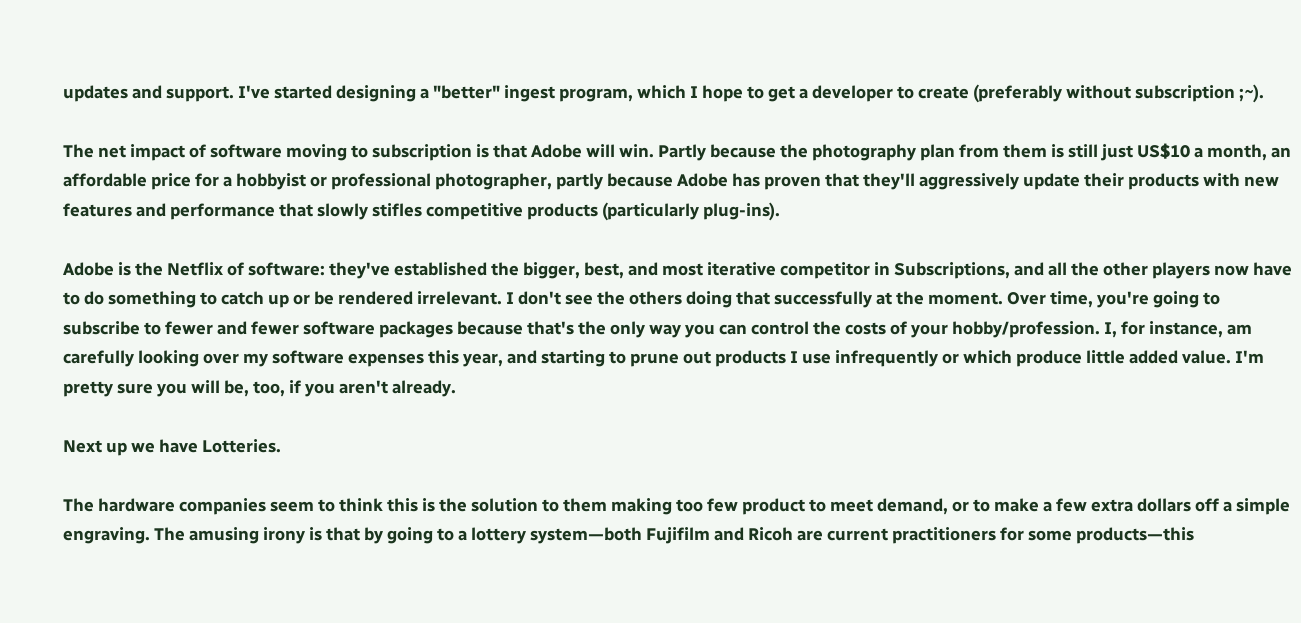updates and support. I've started designing a "better" ingest program, which I hope to get a developer to create (preferably without subscription ;~).

The net impact of software moving to subscription is that Adobe will win. Partly because the photography plan from them is still just US$10 a month, an affordable price for a hobbyist or professional photographer, partly because Adobe has proven that they'll aggressively update their products with new features and performance that slowly stifles competitive products (particularly plug-ins).

Adobe is the Netflix of software: they've established the bigger, best, and most iterative competitor in Subscriptions, and all the other players now have to do something to catch up or be rendered irrelevant. I don't see the others doing that successfully at the moment. Over time, you're going to subscribe to fewer and fewer software packages because that's the only way you can control the costs of your hobby/profession. I, for instance, am carefully looking over my software expenses this year, and starting to prune out products I use infrequently or which produce little added value. I'm pretty sure you will be, too, if you aren't already.

Next up we have Lotteries.

The hardware companies seem to think this is the solution to them making too few product to meet demand, or to make a few extra dollars off a simple engraving. The amusing irony is that by going to a lottery system—both Fujifilm and Ricoh are current practitioners for some products—this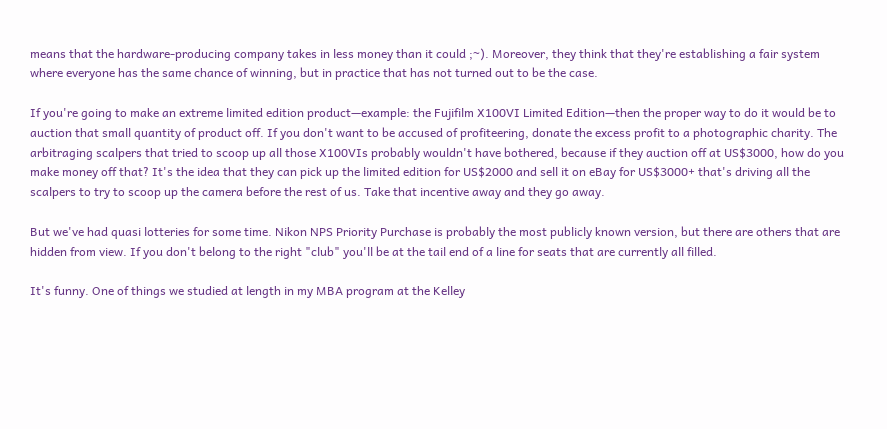means that the hardware-producing company takes in less money than it could ;~). Moreover, they think that they're establishing a fair system where everyone has the same chance of winning, but in practice that has not turned out to be the case.

If you're going to make an extreme limited edition product—example: the Fujifilm X100VI Limited Edition—then the proper way to do it would be to auction that small quantity of product off. If you don't want to be accused of profiteering, donate the excess profit to a photographic charity. The arbitraging scalpers that tried to scoop up all those X100VIs probably wouldn't have bothered, because if they auction off at US$3000, how do you make money off that? It's the idea that they can pick up the limited edition for US$2000 and sell it on eBay for US$3000+ that's driving all the scalpers to try to scoop up the camera before the rest of us. Take that incentive away and they go away.

But we've had quasi lotteries for some time. Nikon NPS Priority Purchase is probably the most publicly known version, but there are others that are hidden from view. If you don't belong to the right "club" you'll be at the tail end of a line for seats that are currently all filled.

It's funny. One of things we studied at length in my MBA program at the Kelley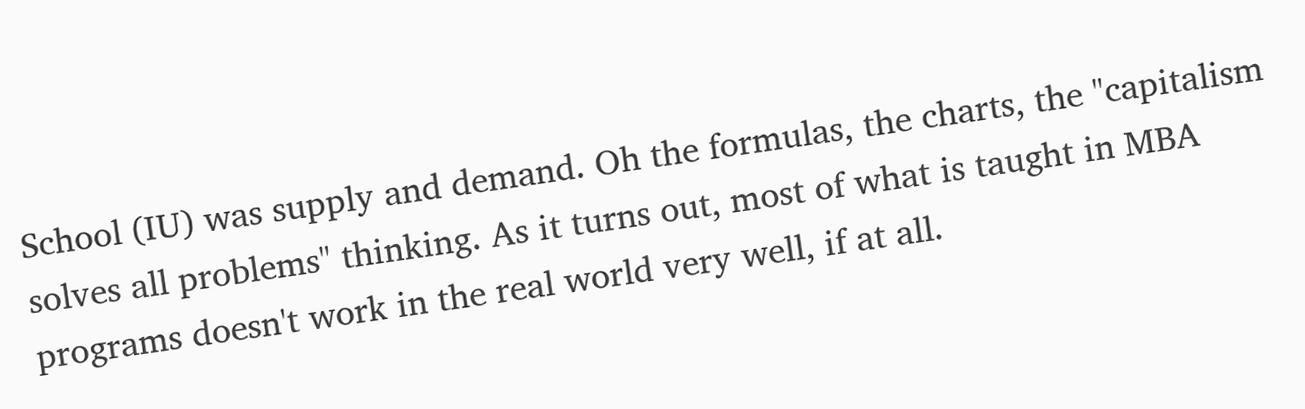School (IU) was supply and demand. Oh the formulas, the charts, the "capitalism solves all problems" thinking. As it turns out, most of what is taught in MBA programs doesn't work in the real world very well, if at all.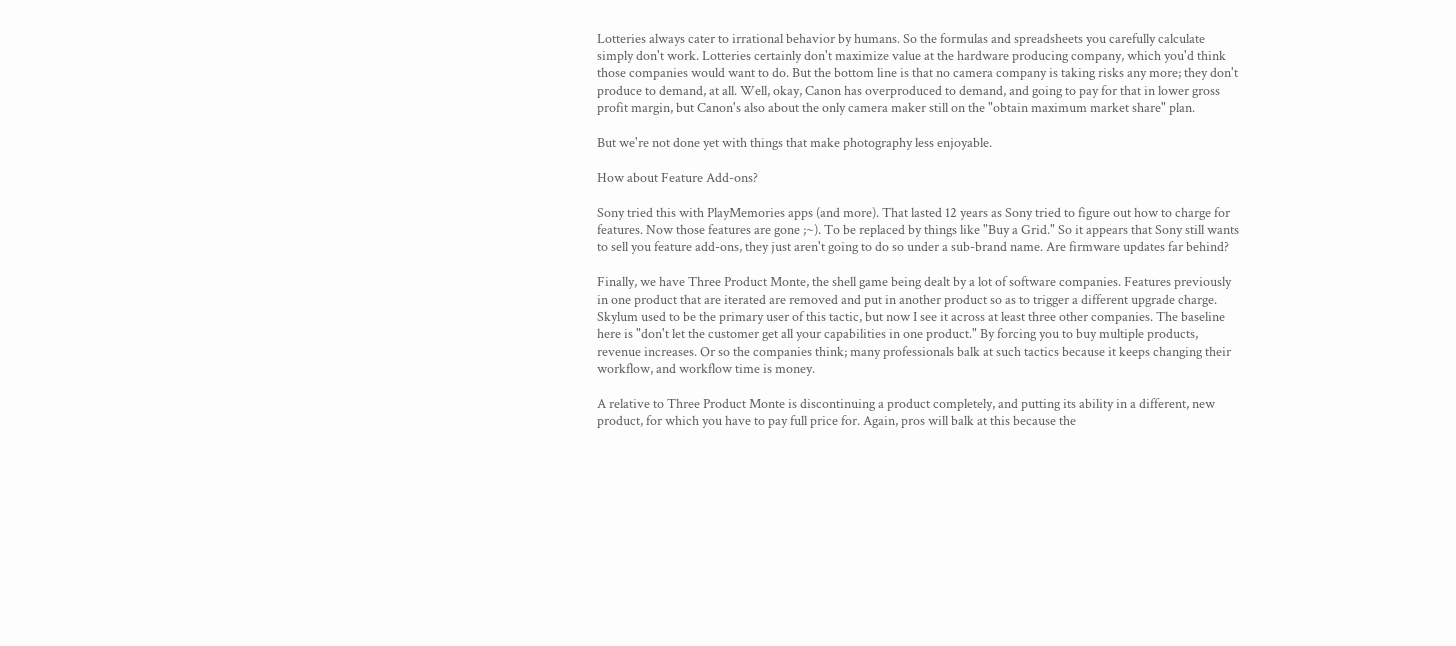Lotteries always cater to irrational behavior by humans. So the formulas and spreadsheets you carefully calculate simply don't work. Lotteries certainly don't maximize value at the hardware producing company, which you'd think those companies would want to do. But the bottom line is that no camera company is taking risks any more; they don't produce to demand, at all. Well, okay, Canon has overproduced to demand, and going to pay for that in lower gross profit margin, but Canon's also about the only camera maker still on the "obtain maximum market share" plan.

But we're not done yet with things that make photography less enjoyable.

How about Feature Add-ons?

Sony tried this with PlayMemories apps (and more). That lasted 12 years as Sony tried to figure out how to charge for features. Now those features are gone ;~). To be replaced by things like "Buy a Grid." So it appears that Sony still wants to sell you feature add-ons, they just aren't going to do so under a sub-brand name. Are firmware updates far behind?

Finally, we have Three Product Monte, the shell game being dealt by a lot of software companies. Features previously in one product that are iterated are removed and put in another product so as to trigger a different upgrade charge. Skylum used to be the primary user of this tactic, but now I see it across at least three other companies. The baseline here is "don't let the customer get all your capabilities in one product." By forcing you to buy multiple products, revenue increases. Or so the companies think; many professionals balk at such tactics because it keeps changing their workflow, and workflow time is money.

A relative to Three Product Monte is discontinuing a product completely, and putting its ability in a different, new product, for which you have to pay full price for. Again, pros will balk at this because the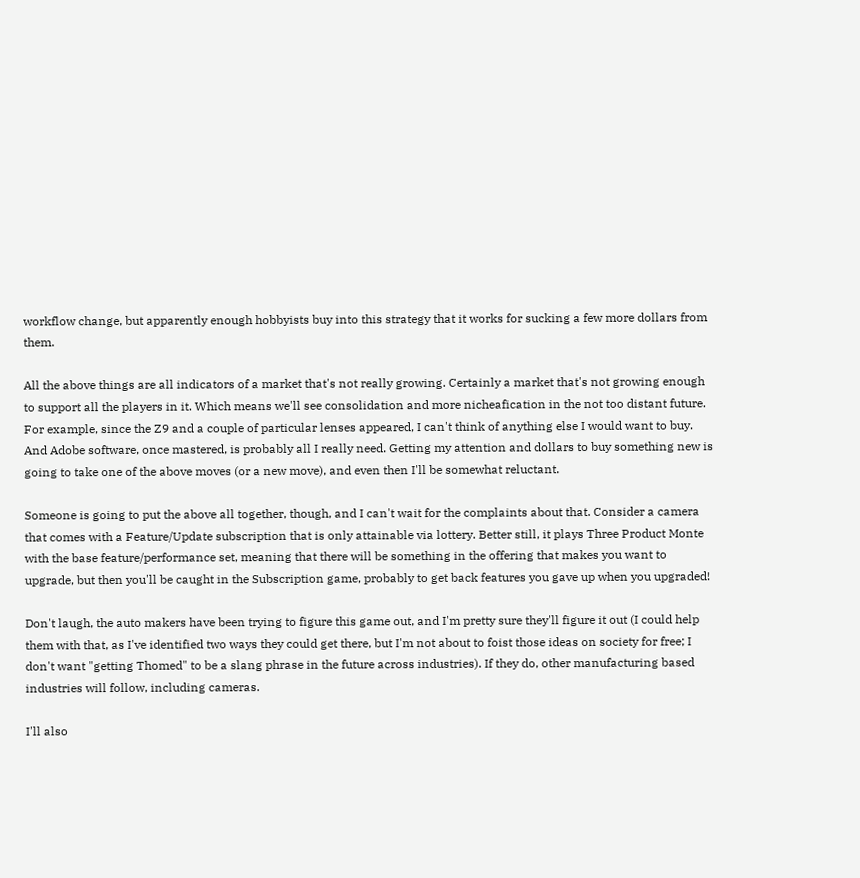workflow change, but apparently enough hobbyists buy into this strategy that it works for sucking a few more dollars from them.

All the above things are all indicators of a market that's not really growing. Certainly a market that's not growing enough to support all the players in it. Which means we'll see consolidation and more nicheafication in the not too distant future. For example, since the Z9 and a couple of particular lenses appeared, I can't think of anything else I would want to buy. And Adobe software, once mastered, is probably all I really need. Getting my attention and dollars to buy something new is going to take one of the above moves (or a new move), and even then I'll be somewhat reluctant.

Someone is going to put the above all together, though, and I can't wait for the complaints about that. Consider a camera that comes with a Feature/Update subscription that is only attainable via lottery. Better still, it plays Three Product Monte with the base feature/performance set, meaning that there will be something in the offering that makes you want to upgrade, but then you'll be caught in the Subscription game, probably to get back features you gave up when you upgraded!

Don't laugh, the auto makers have been trying to figure this game out, and I'm pretty sure they'll figure it out (I could help them with that, as I've identified two ways they could get there, but I'm not about to foist those ideas on society for free; I don't want "getting Thomed" to be a slang phrase in the future across industries). If they do, other manufacturing based industries will follow, including cameras.

I'll also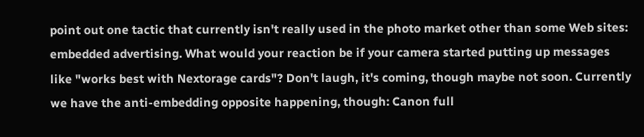point out one tactic that currently isn't really used in the photo market other than some Web sites: embedded advertising. What would your reaction be if your camera started putting up messages like "works best with Nextorage cards"? Don't laugh, it's coming, though maybe not soon. Currently we have the anti-embedding opposite happening, though: Canon full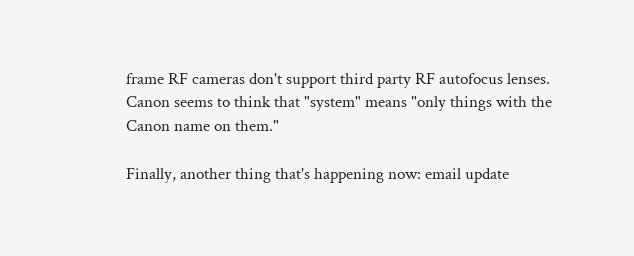frame RF cameras don't support third party RF autofocus lenses. Canon seems to think that "system" means "only things with the Canon name on them."

Finally, another thing that's happening now: email update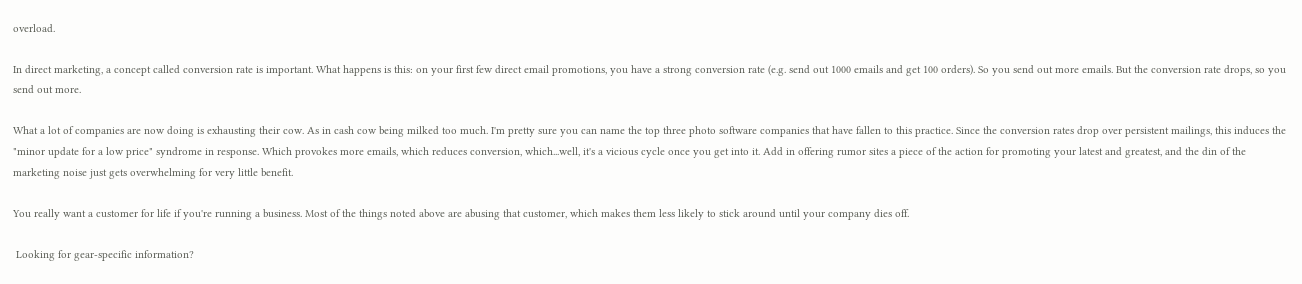overload.

In direct marketing, a concept called conversion rate is important. What happens is this: on your first few direct email promotions, you have a strong conversion rate (e.g. send out 1000 emails and get 100 orders). So you send out more emails. But the conversion rate drops, so you send out more.

What a lot of companies are now doing is exhausting their cow. As in cash cow being milked too much. I'm pretty sure you can name the top three photo software companies that have fallen to this practice. Since the conversion rates drop over persistent mailings, this induces the "minor update for a low price" syndrome in response. Which provokes more emails, which reduces conversion, which...well, it's a vicious cycle once you get into it. Add in offering rumor sites a piece of the action for promoting your latest and greatest, and the din of the marketing noise just gets overwhelming for very little benefit.

You really want a customer for life if you're running a business. Most of the things noted above are abusing that customer, which makes them less likely to stick around until your company dies off.

 Looking for gear-specific information?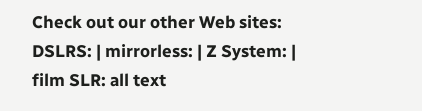Check out our other Web sites:
DSLRS: | mirrorless: | Z System: | film SLR: all text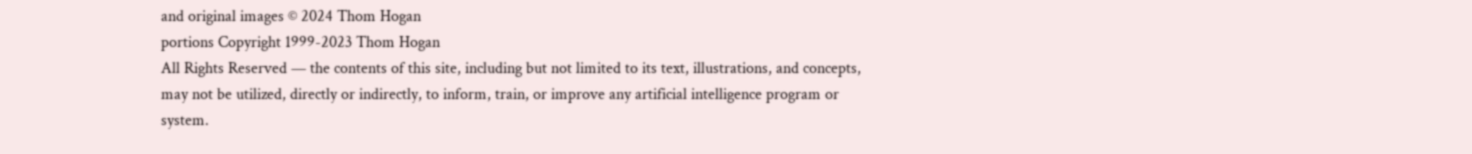and original images © 2024 Thom Hogan
portions Copyright 1999-2023 Thom Hogan
All Rights Reserved — the contents of this site, including but not limited to its text, illustrations, and concepts,
may not be utilized, directly or indirectly, to inform, train, or improve any artificial intelligence program or system.